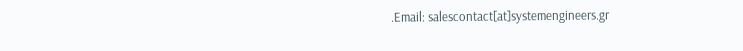.Email: salescontact[at]systemengineers.gr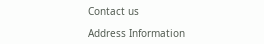Contact us

Address Information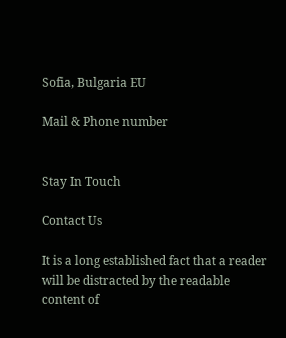Sofia, Bulgaria EU

Mail & Phone number


Stay In Touch

Contact Us

It is a long established fact that a reader will be distracted by the readable content of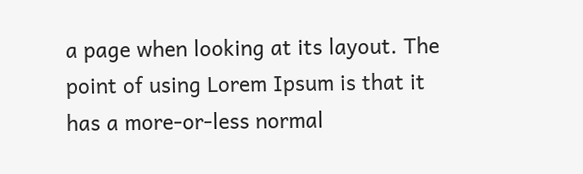a page when looking at its layout. The point of using Lorem Ipsum is that it has a more-or-less normal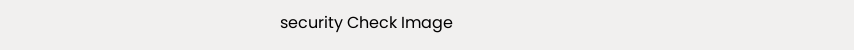security Check Image